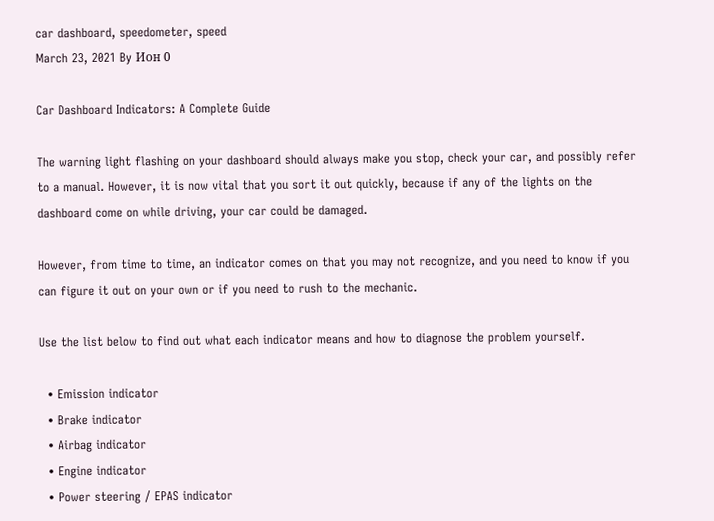car dashboard, speedometer, speed
March 23, 2021 By Ион 0

Car Dashboard Indicators: A Complete Guide

The warning light flashing on your dashboard should always make you stop, check your car, and possibly refer to a manual. However, it is now vital that you sort it out quickly, because if any of the lights on the dashboard come on while driving, your car could be damaged.

However, from time to time, an indicator comes on that you may not recognize, and you need to know if you can figure it out on your own or if you need to rush to the mechanic.

Use the list below to find out what each indicator means and how to diagnose the problem yourself.

  • Emission indicator
  • Brake indicator
  • Airbag indicator
  • Engine indicator
  • Power steering / EPAS indicator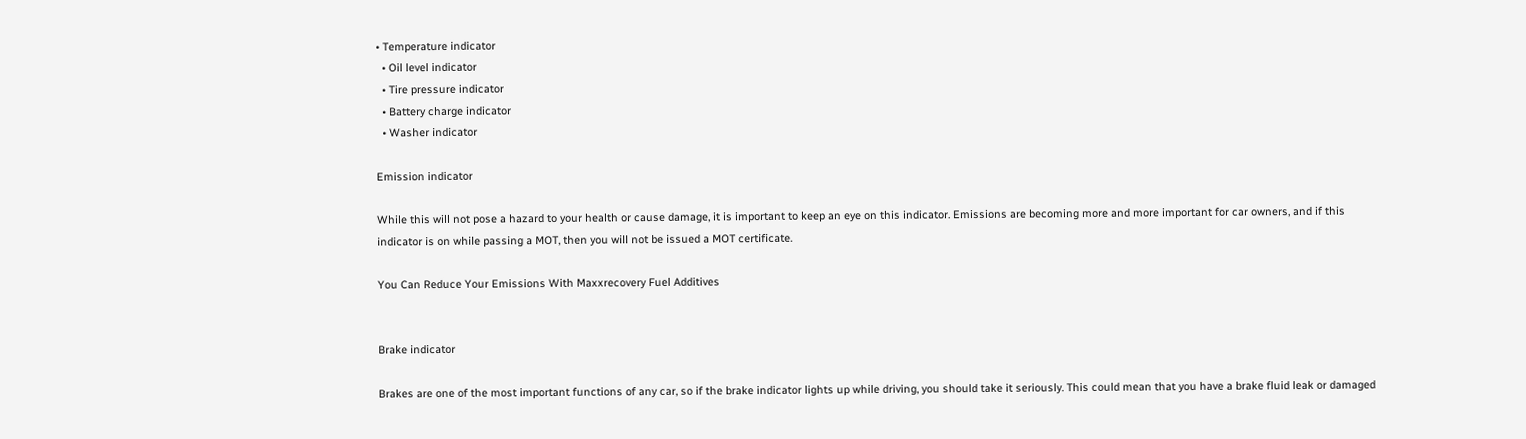• Temperature indicator
  • Oil level indicator
  • Tire pressure indicator
  • Battery charge indicator
  • Washer indicator

Emission indicator

While this will not pose a hazard to your health or cause damage, it is important to keep an eye on this indicator. Emissions are becoming more and more important for car owners, and if this indicator is on while passing a MOT, then you will not be issued a MOT certificate.

You Can Reduce Your Emissions With Maxxrecovery Fuel Additives


Brake indicator

Brakes are one of the most important functions of any car, so if the brake indicator lights up while driving, you should take it seriously. This could mean that you have a brake fluid leak or damaged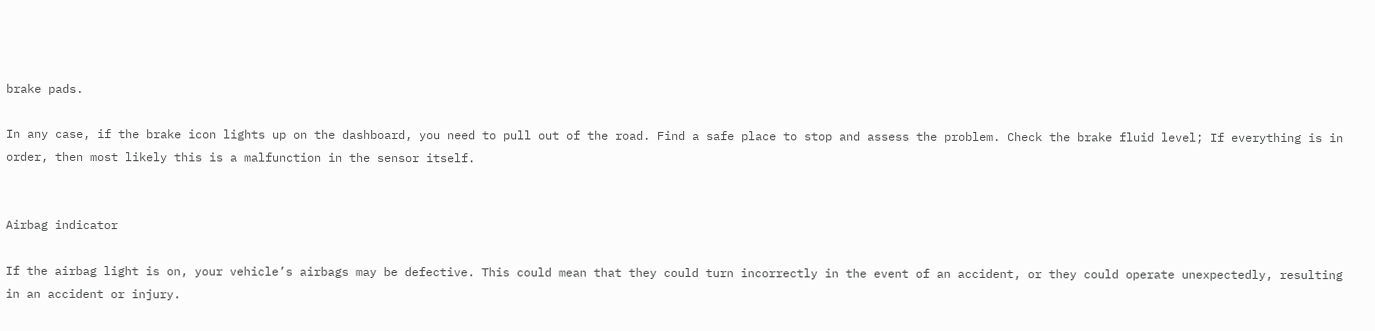brake pads.

In any case, if the brake icon lights up on the dashboard, you need to pull out of the road. Find a safe place to stop and assess the problem. Check the brake fluid level; If everything is in order, then most likely this is a malfunction in the sensor itself.


Airbag indicator

If the airbag light is on, your vehicle’s airbags may be defective. This could mean that they could turn incorrectly in the event of an accident, or they could operate unexpectedly, resulting in an accident or injury.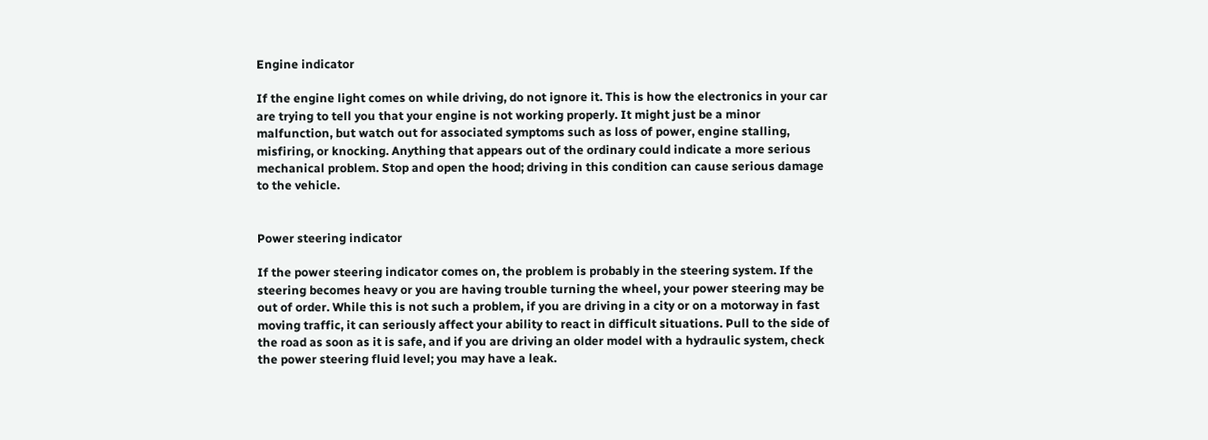Engine indicator

If the engine light comes on while driving, do not ignore it. This is how the electronics in your car are trying to tell you that your engine is not working properly. It might just be a minor malfunction, but watch out for associated symptoms such as loss of power, engine stalling, misfiring, or knocking. Anything that appears out of the ordinary could indicate a more serious mechanical problem. Stop and open the hood; driving in this condition can cause serious damage to the vehicle.


Power steering indicator

If the power steering indicator comes on, the problem is probably in the steering system. If the steering becomes heavy or you are having trouble turning the wheel, your power steering may be out of order. While this is not such a problem, if you are driving in a city or on a motorway in fast moving traffic, it can seriously affect your ability to react in difficult situations. Pull to the side of the road as soon as it is safe, and if you are driving an older model with a hydraulic system, check the power steering fluid level; you may have a leak.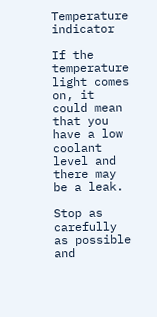Temperature indicator

If the temperature light comes on, it could mean that you have a low coolant level and there may be a leak.

Stop as carefully as possible and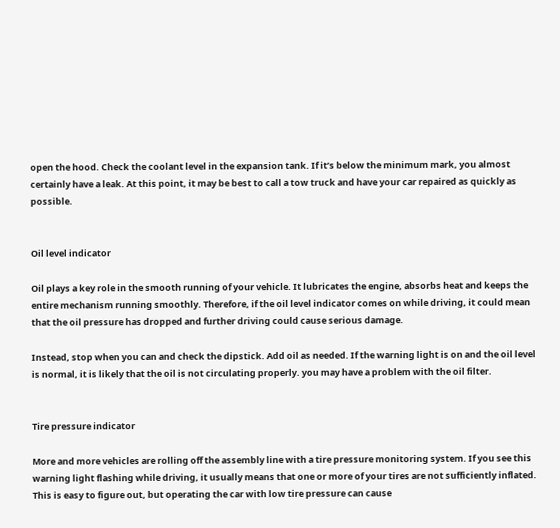open the hood. Check the coolant level in the expansion tank. If it’s below the minimum mark, you almost certainly have a leak. At this point, it may be best to call a tow truck and have your car repaired as quickly as possible.


Oil level indicator

Oil plays a key role in the smooth running of your vehicle. It lubricates the engine, absorbs heat and keeps the entire mechanism running smoothly. Therefore, if the oil level indicator comes on while driving, it could mean that the oil pressure has dropped and further driving could cause serious damage.

Instead, stop when you can and check the dipstick. Add oil as needed. If the warning light is on and the oil level is normal, it is likely that the oil is not circulating properly. you may have a problem with the oil filter.


Tire pressure indicator

More and more vehicles are rolling off the assembly line with a tire pressure monitoring system. If you see this warning light flashing while driving, it usually means that one or more of your tires are not sufficiently inflated. This is easy to figure out, but operating the car with low tire pressure can cause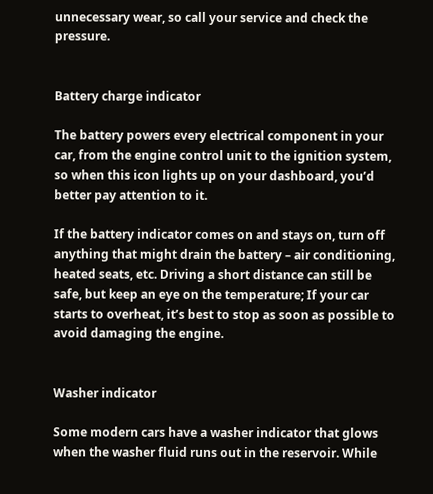unnecessary wear, so call your service and check the pressure.


Battery charge indicator

The battery powers every electrical component in your car, from the engine control unit to the ignition system, so when this icon lights up on your dashboard, you’d better pay attention to it.

If the battery indicator comes on and stays on, turn off anything that might drain the battery – air conditioning, heated seats, etc. Driving a short distance can still be safe, but keep an eye on the temperature; If your car starts to overheat, it’s best to stop as soon as possible to avoid damaging the engine.


Washer indicator

Some modern cars have a washer indicator that glows when the washer fluid runs out in the reservoir. While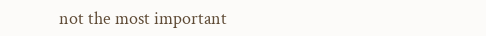not the most important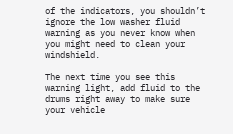of the indicators, you shouldn’t ignore the low washer fluid warning as you never know when you might need to clean your windshield.

The next time you see this warning light, add fluid to the drums right away to make sure your vehicle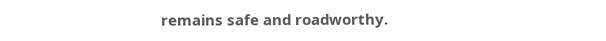remains safe and roadworthy.